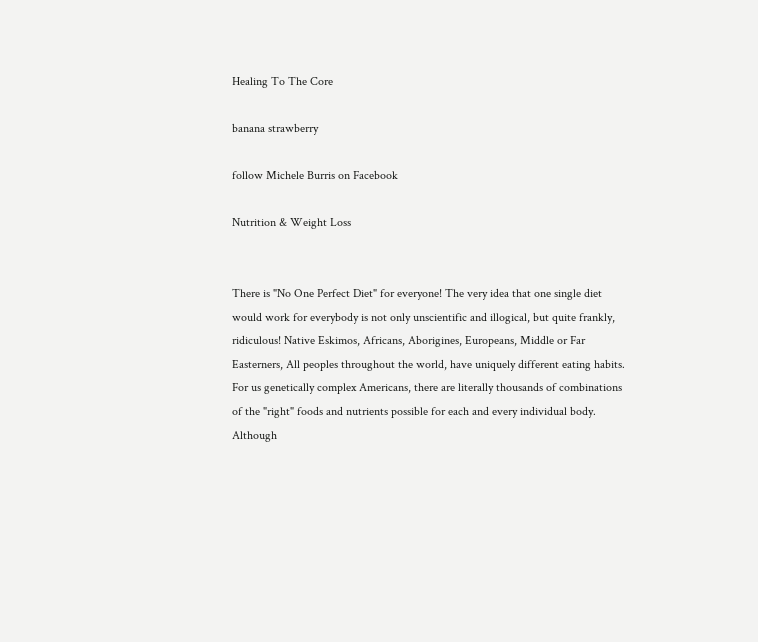Healing To The Core

banana strawberry

follow Michele Burris on Facebook

Nutrition & Weight Loss


There is "No One Perfect Diet" for everyone! The very idea that one single diet would work for everybody is not only unscientific and illogical, but quite frankly, ridiculous! Native Eskimos, Africans, Aborigines, Europeans, Middle or Far Easterners, All peoples throughout the world, have uniquely different eating habits. For us genetically complex Americans, there are literally thousands of combinations of the "right" foods and nutrients possible for each and every individual body. Although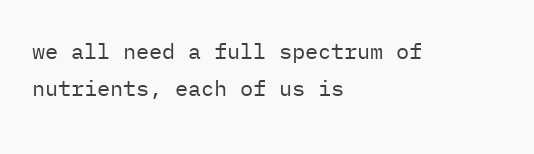we all need a full spectrum of nutrients, each of us is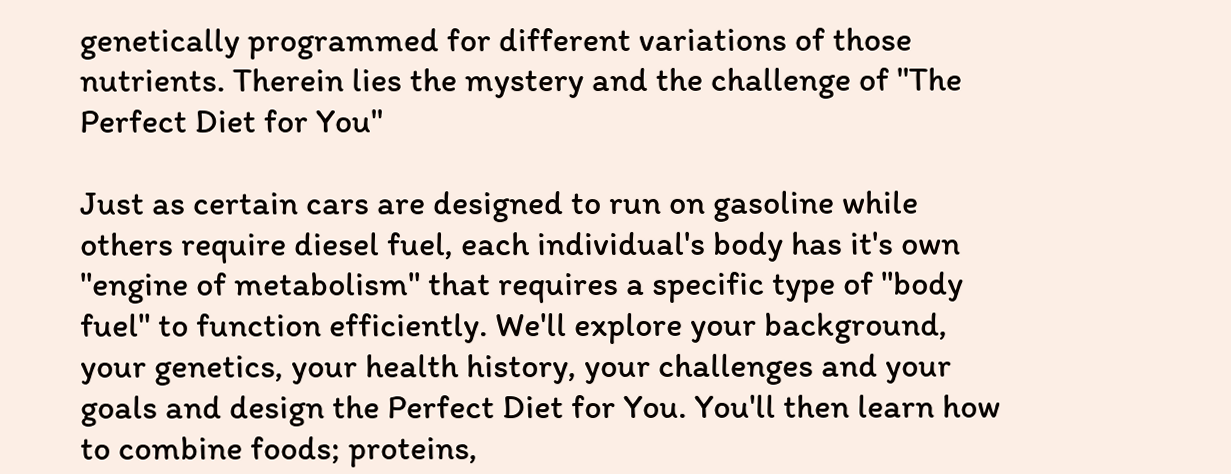genetically programmed for different variations of those nutrients. Therein lies the mystery and the challenge of "The Perfect Diet for You"

Just as certain cars are designed to run on gasoline while others require diesel fuel, each individual's body has it's own "engine of metabolism" that requires a specific type of "body fuel" to function efficiently. We'll explore your background, your genetics, your health history, your challenges and your goals and design the Perfect Diet for You. You'll then learn how to combine foods; proteins,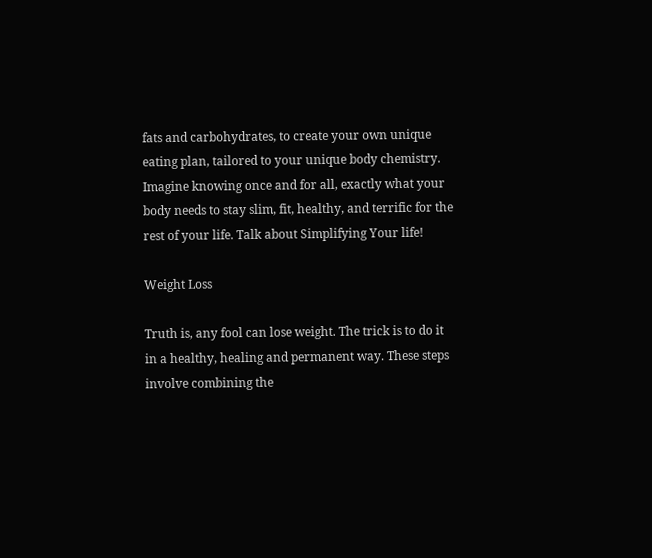fats and carbohydrates, to create your own unique eating plan, tailored to your unique body chemistry. Imagine knowing once and for all, exactly what your body needs to stay slim, fit, healthy, and terrific for the rest of your life. Talk about Simplifying Your life!

Weight Loss

Truth is, any fool can lose weight. The trick is to do it in a healthy, healing and permanent way. These steps involve combining the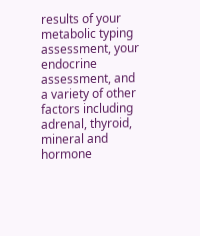results of your metabolic typing assessment, your endocrine assessment, and a variety of other factors including adrenal, thyroid, mineral and hormone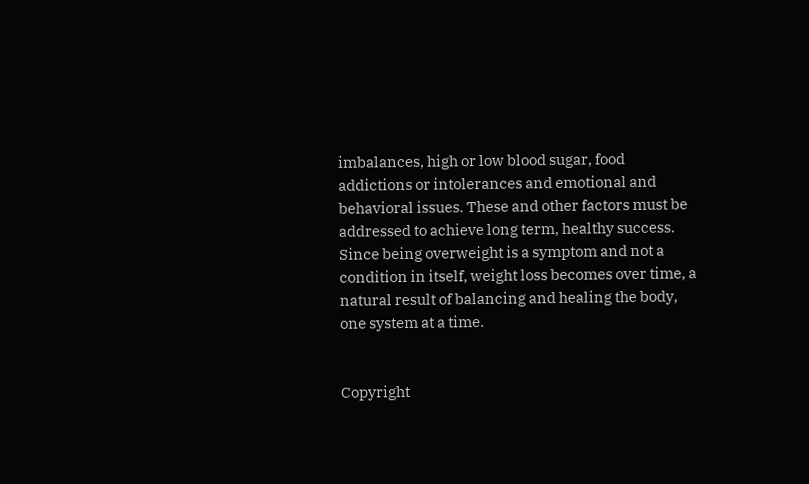imbalances, high or low blood sugar, food addictions or intolerances and emotional and behavioral issues. These and other factors must be addressed to achieve long term, healthy success. Since being overweight is a symptom and not a condition in itself, weight loss becomes over time, a natural result of balancing and healing the body, one system at a time.


Copyright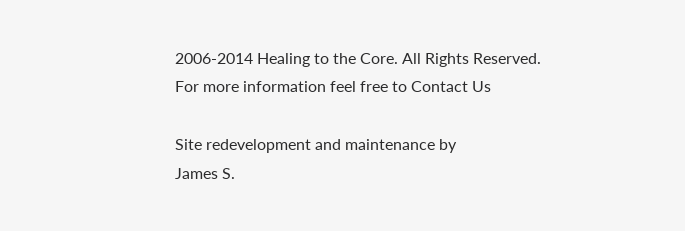2006-2014 Healing to the Core. All Rights Reserved.
For more information feel free to Contact Us

Site redevelopment and maintenance by
James S.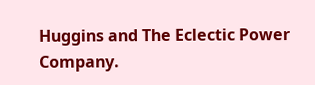Huggins and The Eclectic Power Company.